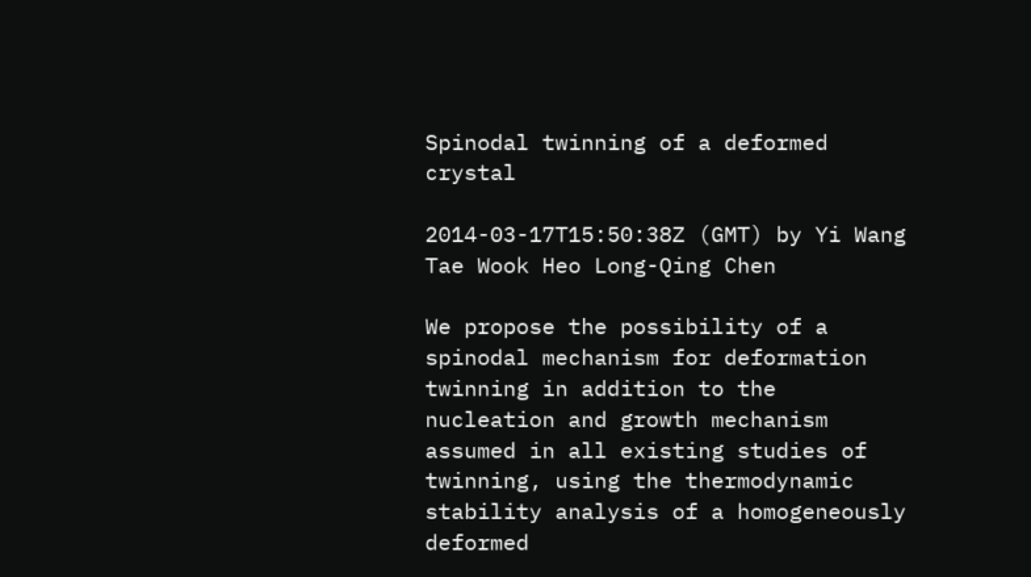Spinodal twinning of a deformed crystal

2014-03-17T15:50:38Z (GMT) by Yi Wang Tae Wook Heo Long-Qing Chen

We propose the possibility of a spinodal mechanism for deformation twinning in addition to the nucleation and growth mechanism assumed in all existing studies of twinning, using the thermodynamic stability analysis of a homogeneously deformed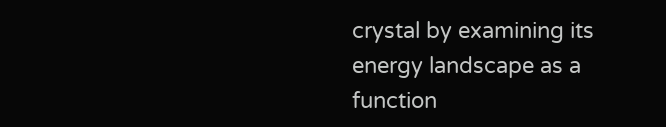crystal by examining its energy landscape as a function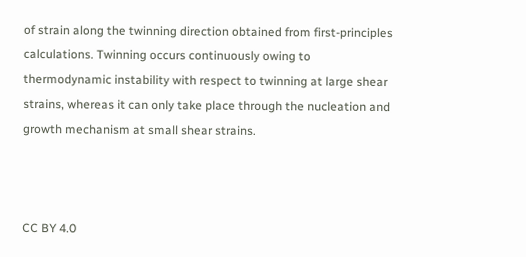of strain along the twinning direction obtained from first-principles calculations. Twinning occurs continuously owing to thermodynamic instability with respect to twinning at large shear strains, whereas it can only take place through the nucleation and growth mechanism at small shear strains.



CC BY 4.0